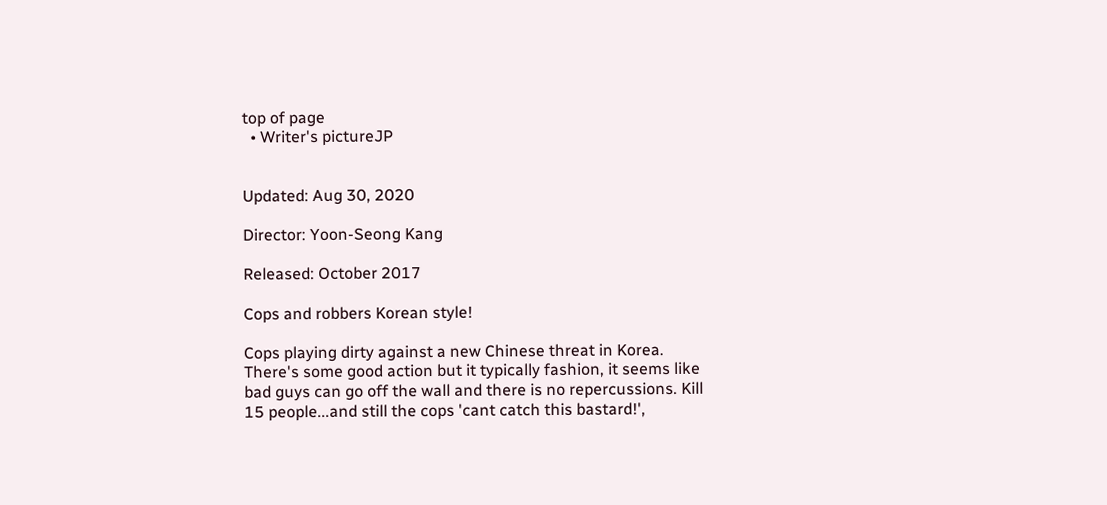top of page
  • Writer's pictureJP


Updated: Aug 30, 2020

Director: Yoon-Seong Kang

Released: October 2017

Cops and robbers Korean style!

Cops playing dirty against a new Chinese threat in Korea. There's some good action but it typically fashion, it seems like bad guys can go off the wall and there is no repercussions. Kill 15 people...and still the cops 'cant catch this bastard!',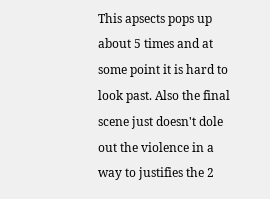This apsects pops up about 5 times and at some point it is hard to look past. Also the final scene just doesn't dole out the violence in a way to justifies the 2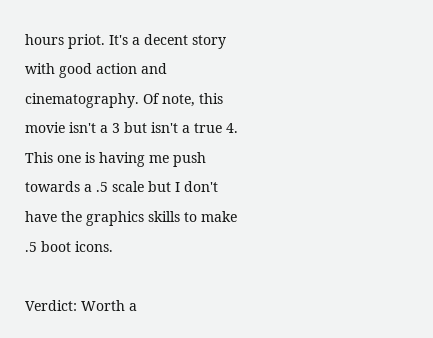hours priot. It's a decent story with good action and cinematography. Of note, this movie isn't a 3 but isn't a true 4. This one is having me push towards a .5 scale but I don't have the graphics skills to make .5 boot icons.

Verdict: Worth a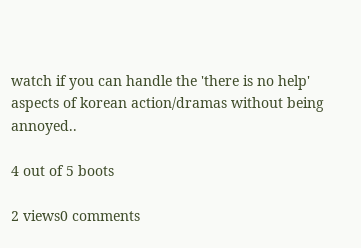watch if you can handle the 'there is no help' aspects of korean action/dramas without being annoyed..

4 out of 5 boots

2 views0 comments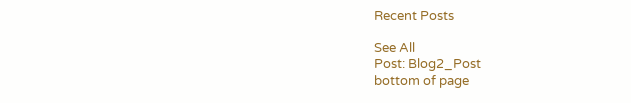Recent Posts

See All
Post: Blog2_Post
bottom of page